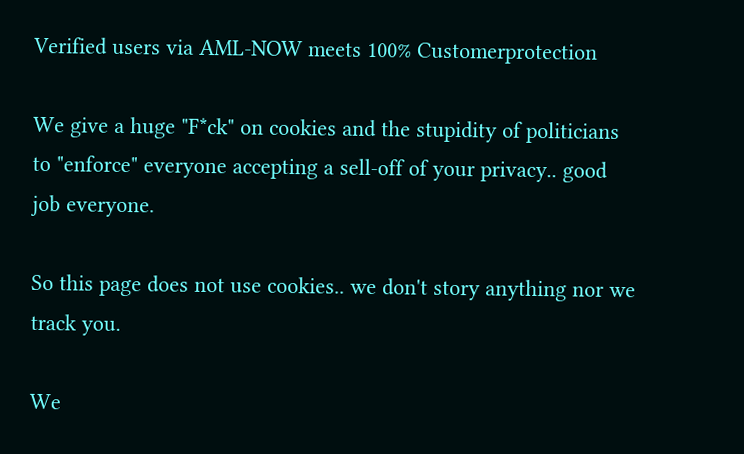Verified users via AML-NOW meets 100% Customerprotection

We give a huge "F*ck" on cookies and the stupidity of politicians to "enforce" everyone accepting a sell-off of your privacy.. good job everyone.

So this page does not use cookies.. we don't story anything nor we track you.

We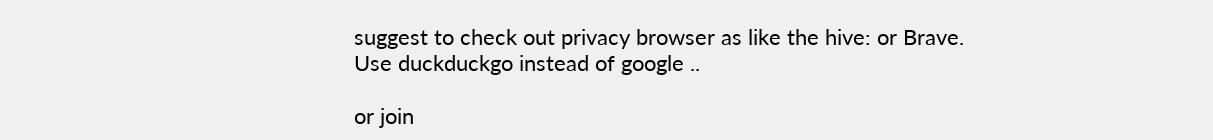suggest to check out privacy browser as like the hive: or Brave.
Use duckduckgo instead of google ..

or join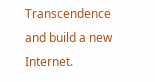Transcendence and build a new Internet.